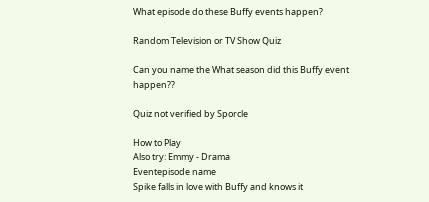What episode do these Buffy events happen?

Random Television or TV Show Quiz

Can you name the What season did this Buffy event happen??

Quiz not verified by Sporcle

How to Play
Also try: Emmy - Drama
Eventepisode name
Spike falls in love with Buffy and knows it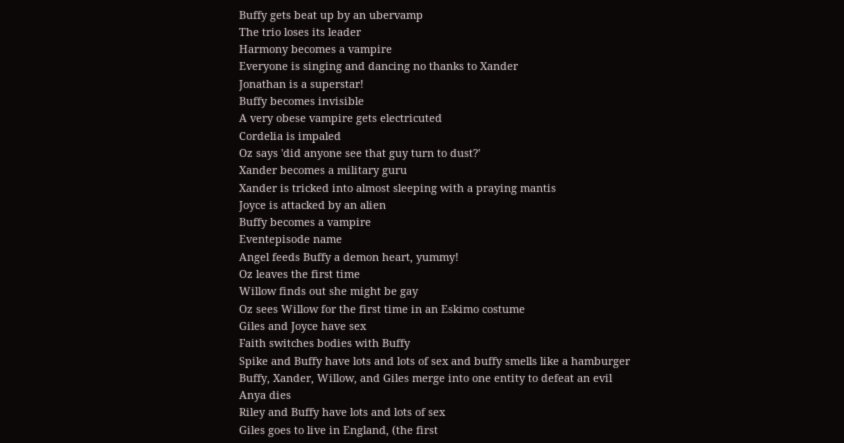Buffy gets beat up by an ubervamp
The trio loses its leader
Harmony becomes a vampire
Everyone is singing and dancing no thanks to Xander
Jonathan is a superstar!
Buffy becomes invisible
A very obese vampire gets electricuted
Cordelia is impaled
Oz says 'did anyone see that guy turn to dust?'
Xander becomes a military guru
Xander is tricked into almost sleeping with a praying mantis
Joyce is attacked by an alien
Buffy becomes a vampire
Eventepisode name
Angel feeds Buffy a demon heart, yummy!
Oz leaves the first time
Willow finds out she might be gay
Oz sees Willow for the first time in an Eskimo costume
Giles and Joyce have sex
Faith switches bodies with Buffy
Spike and Buffy have lots and lots of sex and buffy smells like a hamburger
Buffy, Xander, Willow, and Giles merge into one entity to defeat an evil
Anya dies
Riley and Buffy have lots and lots of sex
Giles goes to live in England, (the first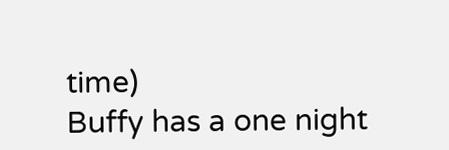time)
Buffy has a one night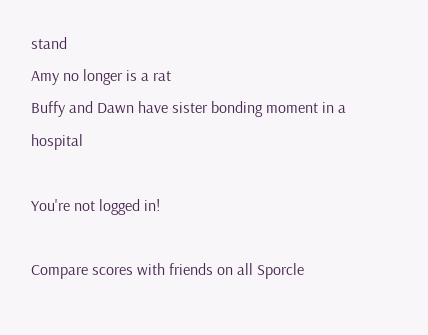stand
Amy no longer is a rat
Buffy and Dawn have sister bonding moment in a hospital

You're not logged in!

Compare scores with friends on all Sporcle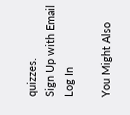quizzes.
Sign Up with Email
Log In

You Might Also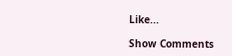Like...

Show Comments